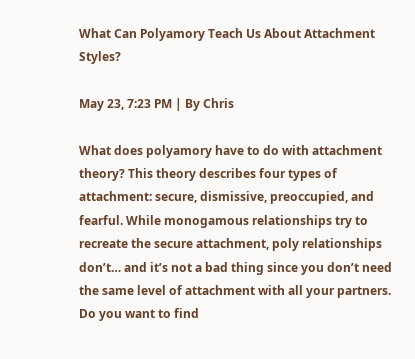What Can Polyamory Teach Us About Attachment Styles?

May 23, 7:23 PM | By Chris

What does polyamory have to do with attachment theory? This theory describes four types of attachment: secure, dismissive, preoccupied, and fearful. While monogamous relationships try to recreate the secure attachment, poly relationships don’t… and it’s not a bad thing since you don’t need the same level of attachment with all your partners. Do you want to find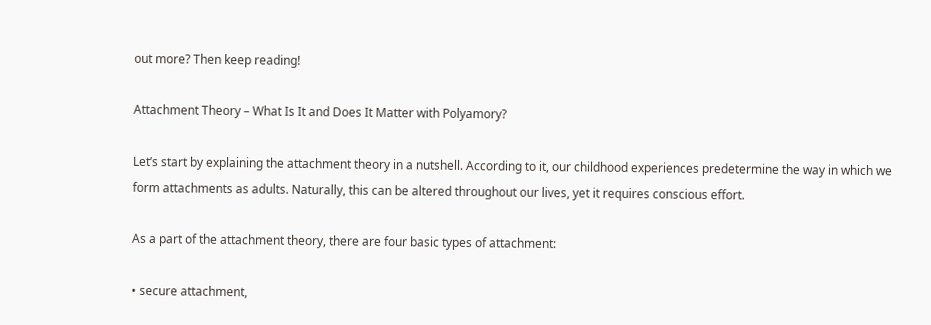out more? Then keep reading!

Attachment Theory – What Is It and Does It Matter with Polyamory?

Let’s start by explaining the attachment theory in a nutshell. According to it, our childhood experiences predetermine the way in which we form attachments as adults. Naturally, this can be altered throughout our lives, yet it requires conscious effort.

As a part of the attachment theory, there are four basic types of attachment:

• secure attachment,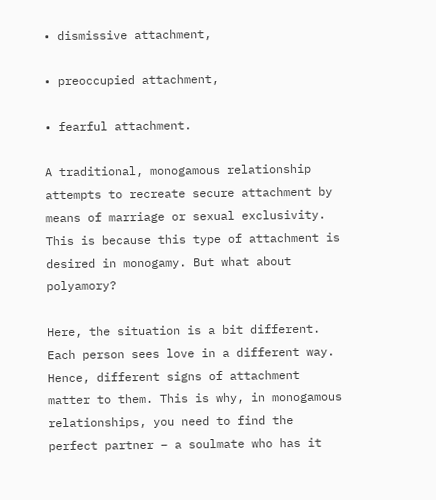• dismissive attachment,

• preoccupied attachment,

• fearful attachment.

A traditional, monogamous relationship attempts to recreate secure attachment by means of marriage or sexual exclusivity. This is because this type of attachment is desired in monogamy. But what about polyamory?

Here, the situation is a bit different. Each person sees love in a different way. Hence, different signs of attachment matter to them. This is why, in monogamous relationships, you need to find the perfect partner – a soulmate who has it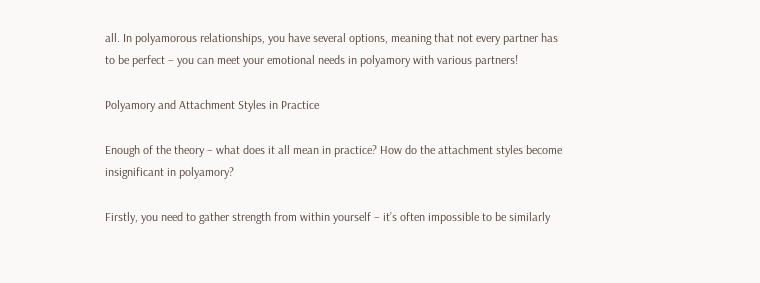all. In polyamorous relationships, you have several options, meaning that not every partner has to be perfect – you can meet your emotional needs in polyamory with various partners!

Polyamory and Attachment Styles in Practice

Enough of the theory – what does it all mean in practice? How do the attachment styles become insignificant in polyamory?

Firstly, you need to gather strength from within yourself – it’s often impossible to be similarly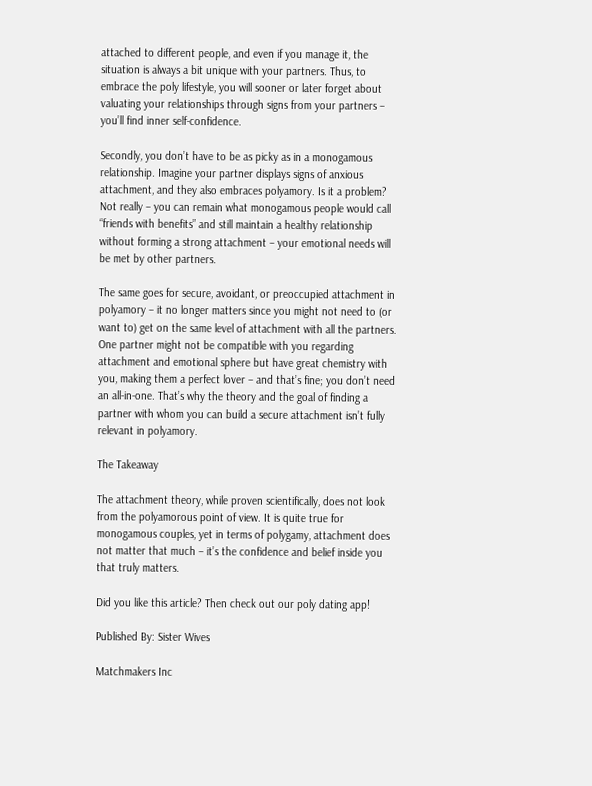attached to different people, and even if you manage it, the situation is always a bit unique with your partners. Thus, to embrace the poly lifestyle, you will sooner or later forget about valuating your relationships through signs from your partners – you’ll find inner self-confidence.

Secondly, you don’t have to be as picky as in a monogamous relationship. Imagine your partner displays signs of anxious attachment, and they also embraces polyamory. Is it a problem? Not really – you can remain what monogamous people would call “friends with benefits” and still maintain a healthy relationship without forming a strong attachment – your emotional needs will be met by other partners.

The same goes for secure, avoidant, or preoccupied attachment in polyamory – it no longer matters since you might not need to (or want to) get on the same level of attachment with all the partners. One partner might not be compatible with you regarding attachment and emotional sphere but have great chemistry with you, making them a perfect lover – and that’s fine; you don’t need an all-in-one. That’s why the theory and the goal of finding a partner with whom you can build a secure attachment isn’t fully relevant in polyamory.

The Takeaway

The attachment theory, while proven scientifically, does not look from the polyamorous point of view. It is quite true for monogamous couples, yet in terms of polygamy, attachment does not matter that much – it’s the confidence and belief inside you that truly matters.

Did you like this article? Then check out our poly dating app!

Published By: Sister Wives

Matchmakers Inc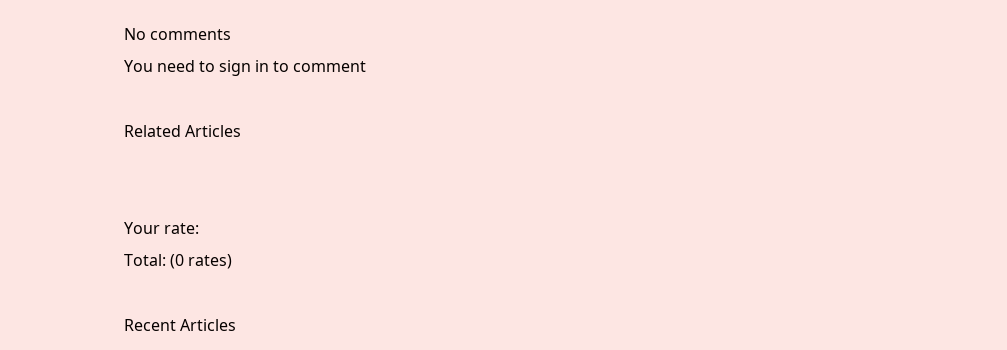No comments
You need to sign in to comment

Related Articles


Your rate:
Total: (0 rates)

Recent Articles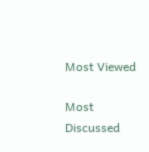Most Viewed

Most Discussed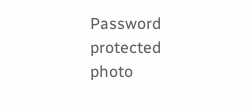Password protected photo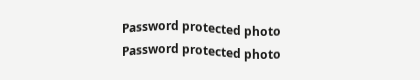Password protected photo
Password protected photo